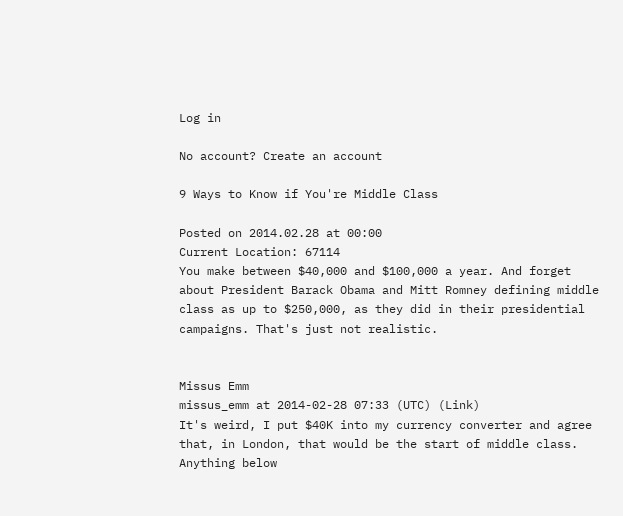Log in

No account? Create an account

9 Ways to Know if You're Middle Class

Posted on 2014.02.28 at 00:00
Current Location: 67114
You make between $40,000 and $100,000 a year. And forget about President Barack Obama and Mitt Romney defining middle class as up to $250,000, as they did in their presidential campaigns. That's just not realistic.


Missus Emm
missus_emm at 2014-02-28 07:33 (UTC) (Link)
It's weird, I put $40K into my currency converter and agree that, in London, that would be the start of middle class. Anything below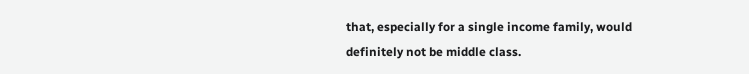that, especially for a single income family, would definitely not be middle class.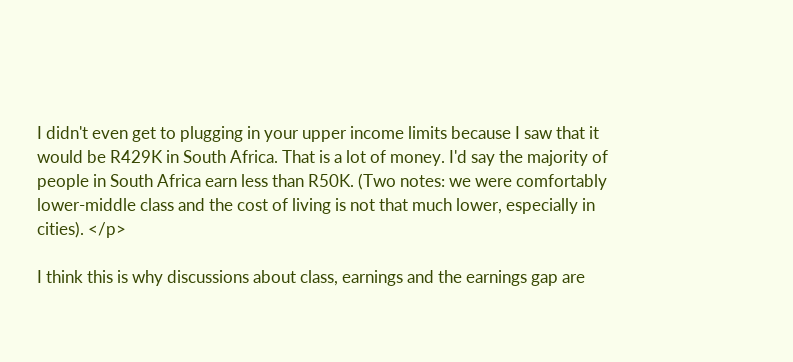I didn't even get to plugging in your upper income limits because I saw that it would be R429K in South Africa. That is a lot of money. I'd say the majority of people in South Africa earn less than R50K. (Two notes: we were comfortably lower-middle class and the cost of living is not that much lower, especially in cities). </p>

I think this is why discussions about class, earnings and the earnings gap are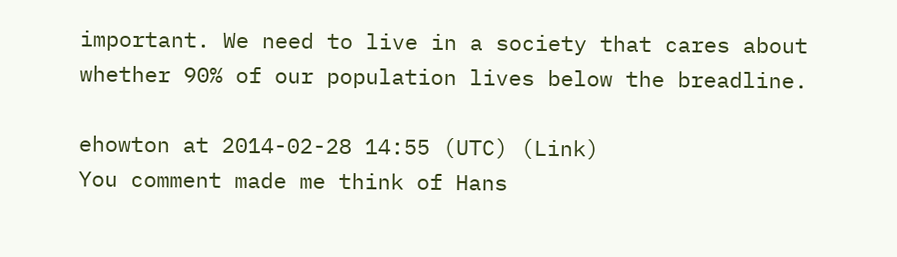important. We need to live in a society that cares about whether 90% of our population lives below the breadline.

ehowton at 2014-02-28 14:55 (UTC) (Link)
You comment made me think of Hans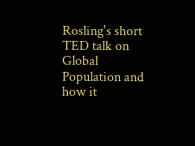Rosling's short TED talk on Global Population and how it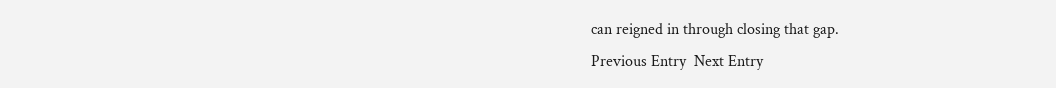can reigned in through closing that gap.
Previous Entry  Next Entry